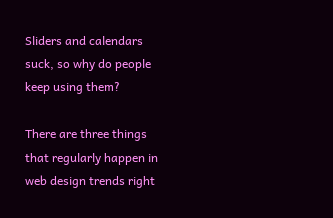Sliders and calendars suck, so why do people keep using them?

There are three things that regularly happen in web design trends right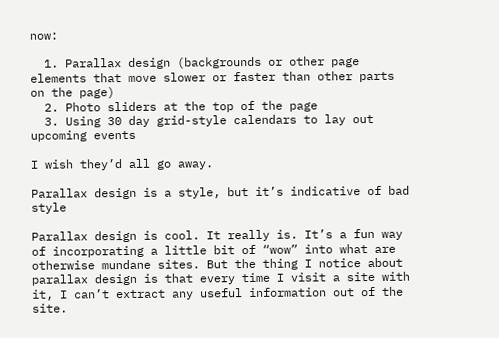now:

  1. Parallax design (backgrounds or other page elements that move slower or faster than other parts on the page)
  2. Photo sliders at the top of the page
  3. Using 30 day grid-style calendars to lay out upcoming events

I wish they’d all go away.

Parallax design is a style, but it’s indicative of bad style

Parallax design is cool. It really is. It’s a fun way of incorporating a little bit of “wow” into what are otherwise mundane sites. But the thing I notice about parallax design is that every time I visit a site with it, I can’t extract any useful information out of the site.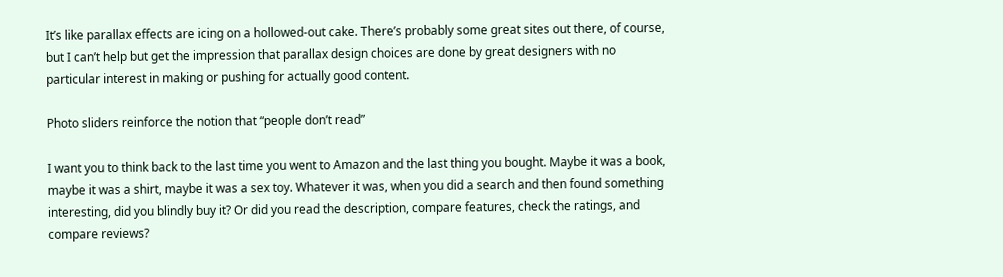It’s like parallax effects are icing on a hollowed-out cake. There’s probably some great sites out there, of course, but I can’t help but get the impression that parallax design choices are done by great designers with no particular interest in making or pushing for actually good content.

Photo sliders reinforce the notion that “people don’t read”

I want you to think back to the last time you went to Amazon and the last thing you bought. Maybe it was a book, maybe it was a shirt, maybe it was a sex toy. Whatever it was, when you did a search and then found something interesting, did you blindly buy it? Or did you read the description, compare features, check the ratings, and compare reviews?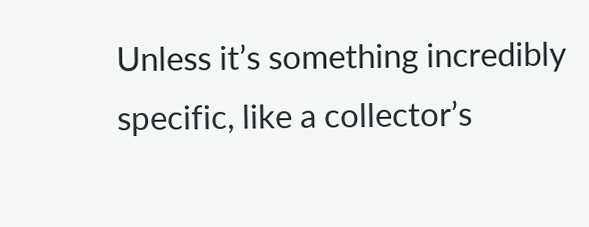Unless it’s something incredibly specific, like a collector’s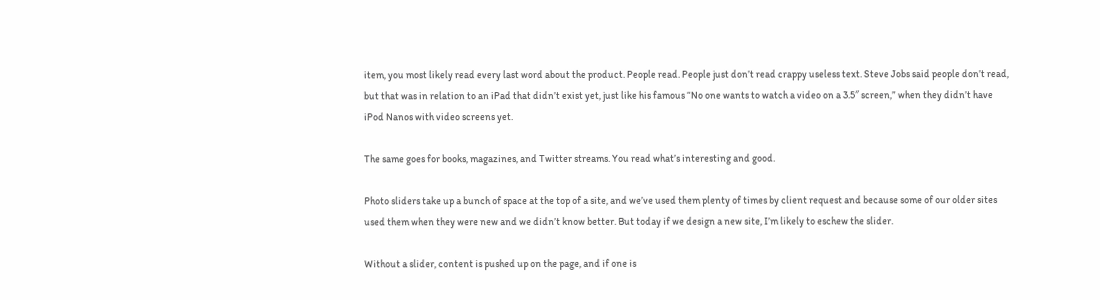item, you most likely read every last word about the product. People read. People just don’t read crappy useless text. Steve Jobs said people don’t read, but that was in relation to an iPad that didn’t exist yet, just like his famous “No one wants to watch a video on a 3.5″ screen,” when they didn’t have iPod Nanos with video screens yet.

The same goes for books, magazines, and Twitter streams. You read what’s interesting and good.

Photo sliders take up a bunch of space at the top of a site, and we’ve used them plenty of times by client request and because some of our older sites used them when they were new and we didn’t know better. But today if we design a new site, I’m likely to eschew the slider.

Without a slider, content is pushed up on the page, and if one is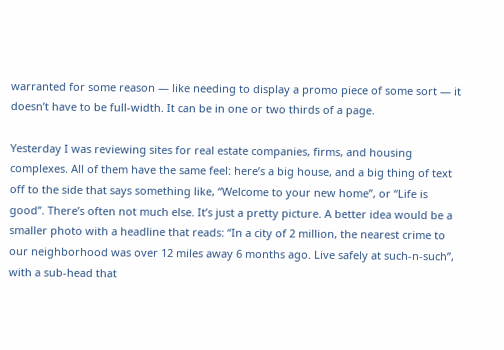warranted for some reason — like needing to display a promo piece of some sort — it doesn’t have to be full-width. It can be in one or two thirds of a page.

Yesterday I was reviewing sites for real estate companies, firms, and housing complexes. All of them have the same feel: here’s a big house, and a big thing of text off to the side that says something like, “Welcome to your new home”, or “Life is good”. There’s often not much else. It’s just a pretty picture. A better idea would be a smaller photo with a headline that reads: “In a city of 2 million, the nearest crime to our neighborhood was over 12 miles away 6 months ago. Live safely at such-n-such”, with a sub-head that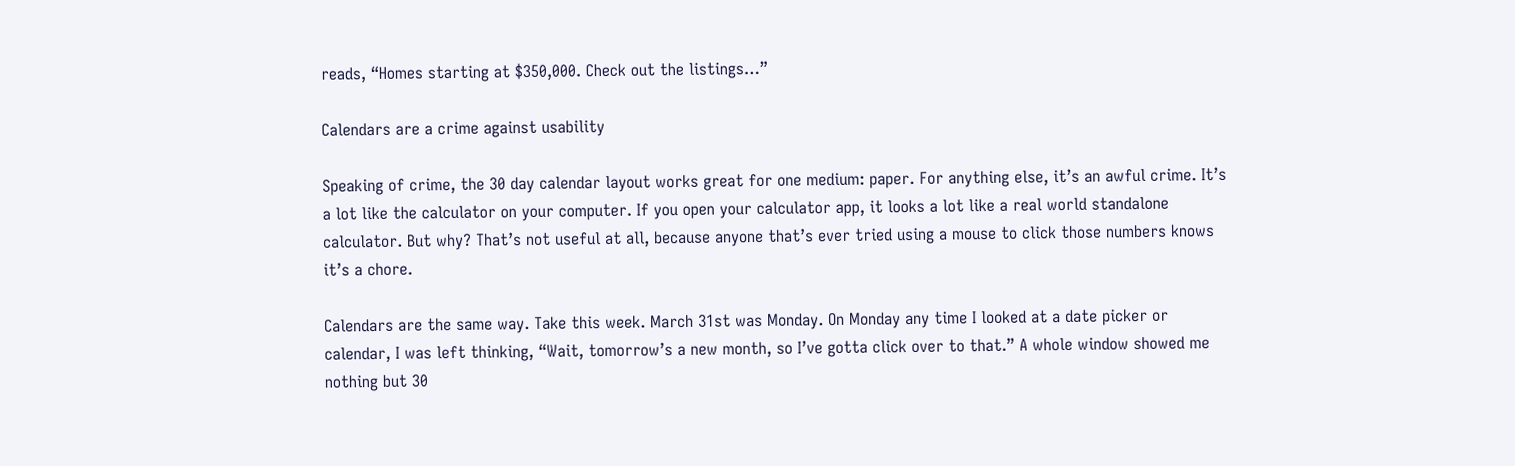reads, “Homes starting at $350,000. Check out the listings…”

Calendars are a crime against usability

Speaking of crime, the 30 day calendar layout works great for one medium: paper. For anything else, it’s an awful crime. It’s a lot like the calculator on your computer. If you open your calculator app, it looks a lot like a real world standalone calculator. But why? That’s not useful at all, because anyone that’s ever tried using a mouse to click those numbers knows it’s a chore.

Calendars are the same way. Take this week. March 31st was Monday. On Monday any time I looked at a date picker or calendar, I was left thinking, “Wait, tomorrow’s a new month, so I’ve gotta click over to that.” A whole window showed me nothing but 30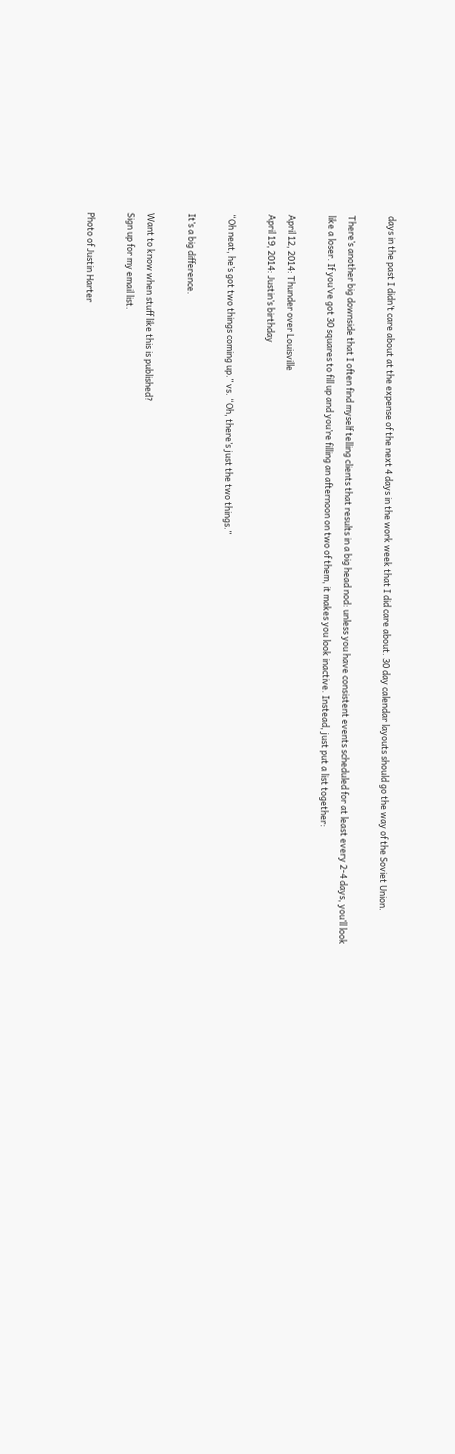days in the past I didn’t care about at the expense of the next 4 days in the work week that I did care about. 30 day calendar layouts should go the way of the Soviet Union.

There’s another big downside that I often find myself telling clients that results in a big head nod: unless you have consistent events scheduled for at least every 2-4 days, you’ll look like a loser. If you’ve got 30 squares to fill up and you’re filling an afternoon on two of them, it makes you look inactive. Instead, just put a list together:

April 12, 2014: Thunder over Louisville
April 19, 2014: Justin’s birthday

“Oh neat, he’s got two things coming up.” vs. “Oh, there’s just the two things.”

It’s a big difference.

Want to know when stuff like this is published?
Sign up for my email list.

Photo of Justin Harter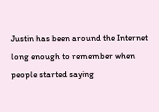Justin has been around the Internet long enough to remember when people started saying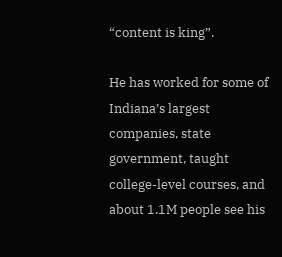“content is king”.

He has worked for some of Indiana’s largest companies, state government, taught college-level courses, and about 1.1M people see his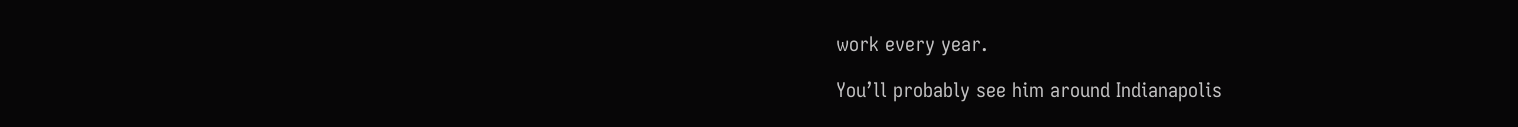work every year.

You’ll probably see him around Indianapolis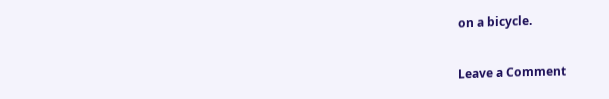on a bicycle.

Leave a Comment